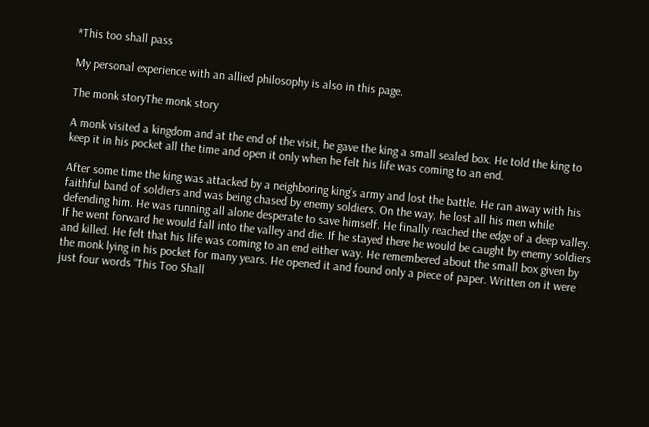*This too shall pass

My personal experience with an allied philosophy is also in this page.

The monk storyThe monk story

A monk visited a kingdom and at the end of the visit, he gave the king a small sealed box. He told the king to keep it in his pocket all the time and open it only when he felt his life was coming to an end.

After some time the king was attacked by a neighboring king’s army and lost the battle. He ran away with his faithful band of soldiers and was being chased by enemy soldiers. On the way, he lost all his men while defending him. He was running all alone desperate to save himself. He finally reached the edge of a deep valley. If he went forward he would fall into the valley and die. If he stayed there he would be caught by enemy soldiers and killed. He felt that his life was coming to an end either way. He remembered about the small box given by the monk lying in his pocket for many years. He opened it and found only a piece of paper. Written on it were just four words “This Too Shall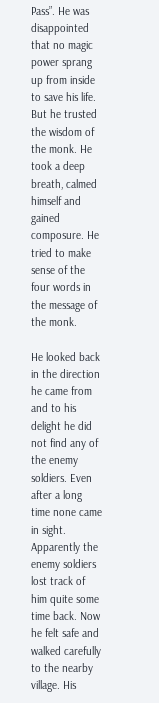Pass”. He was disappointed that no magic power sprang up from inside to save his life. But he trusted the wisdom of the monk. He took a deep breath, calmed himself and gained composure. He tried to make sense of the four words in the message of the monk.

He looked back in the direction he came from and to his delight he did not find any of the enemy soldiers. Even after a long time none came in sight. Apparently the enemy soldiers lost track of him quite some time back. Now he felt safe and walked carefully to the nearby village. His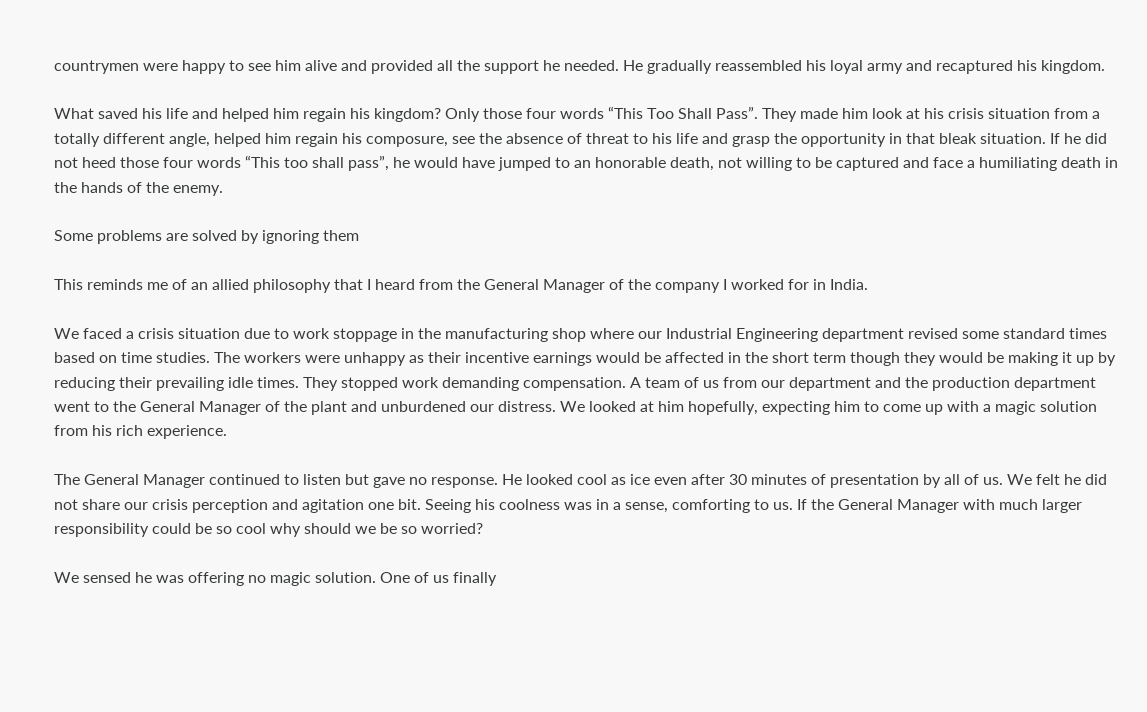countrymen were happy to see him alive and provided all the support he needed. He gradually reassembled his loyal army and recaptured his kingdom.

What saved his life and helped him regain his kingdom? Only those four words “This Too Shall Pass”. They made him look at his crisis situation from a totally different angle, helped him regain his composure, see the absence of threat to his life and grasp the opportunity in that bleak situation. If he did not heed those four words “This too shall pass”, he would have jumped to an honorable death, not willing to be captured and face a humiliating death in the hands of the enemy.

Some problems are solved by ignoring them

This reminds me of an allied philosophy that I heard from the General Manager of the company I worked for in India.

We faced a crisis situation due to work stoppage in the manufacturing shop where our Industrial Engineering department revised some standard times based on time studies. The workers were unhappy as their incentive earnings would be affected in the short term though they would be making it up by reducing their prevailing idle times. They stopped work demanding compensation. A team of us from our department and the production department went to the General Manager of the plant and unburdened our distress. We looked at him hopefully, expecting him to come up with a magic solution from his rich experience.

The General Manager continued to listen but gave no response. He looked cool as ice even after 30 minutes of presentation by all of us. We felt he did not share our crisis perception and agitation one bit. Seeing his coolness was in a sense, comforting to us. If the General Manager with much larger responsibility could be so cool why should we be so worried?

We sensed he was offering no magic solution. One of us finally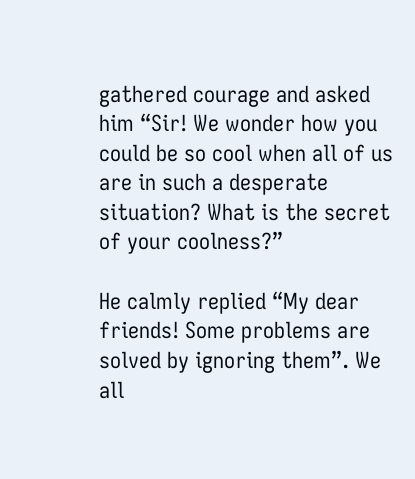gathered courage and asked him “Sir! We wonder how you could be so cool when all of us are in such a desperate situation? What is the secret of your coolness?”

He calmly replied “My dear friends! Some problems are solved by ignoring them”. We all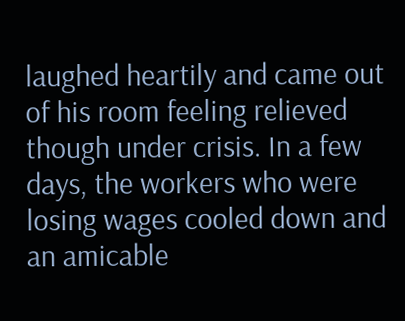laughed heartily and came out of his room feeling relieved though under crisis. In a few days, the workers who were losing wages cooled down and an amicable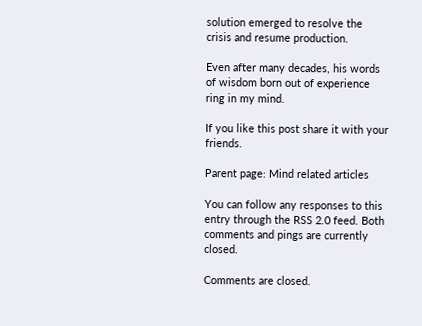solution emerged to resolve the crisis and resume production.

Even after many decades, his words of wisdom born out of experience ring in my mind.

If you like this post share it with your friends.

Parent page: Mind related articles

You can follow any responses to this entry through the RSS 2.0 feed. Both comments and pings are currently closed.

Comments are closed.